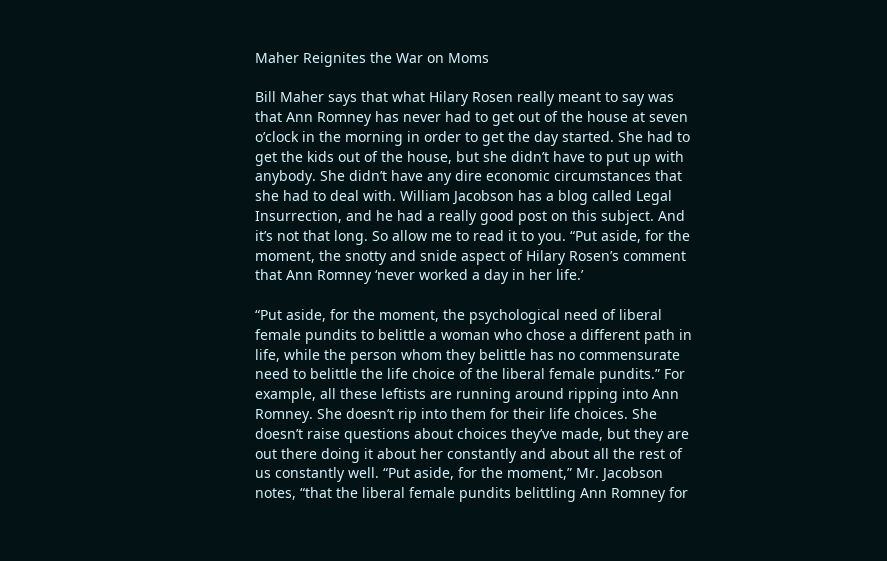Maher Reignites the War on Moms

Bill Maher says that what Hilary Rosen really meant to say was that Ann Romney has never had to get out of the house at seven o’clock in the morning in order to get the day started. She had to get the kids out of the house, but she didn’t have to put up with anybody. She didn’t have any dire economic circumstances that she had to deal with. William Jacobson has a blog called Legal Insurrection, and he had a really good post on this subject. And it’s not that long. So allow me to read it to you. “Put aside, for the moment, the snotty and snide aspect of Hilary Rosen’s comment that Ann Romney ‘never worked a day in her life.’

“Put aside, for the moment, the psychological need of liberal female pundits to belittle a woman who chose a different path in life, while the person whom they belittle has no commensurate need to belittle the life choice of the liberal female pundits.” For example, all these leftists are running around ripping into Ann Romney. She doesn’t rip into them for their life choices. She doesn’t raise questions about choices they’ve made, but they are out there doing it about her constantly and about all the rest of us constantly well. “Put aside, for the moment,” Mr. Jacobson notes, “that the liberal female pundits belittling Ann Romney for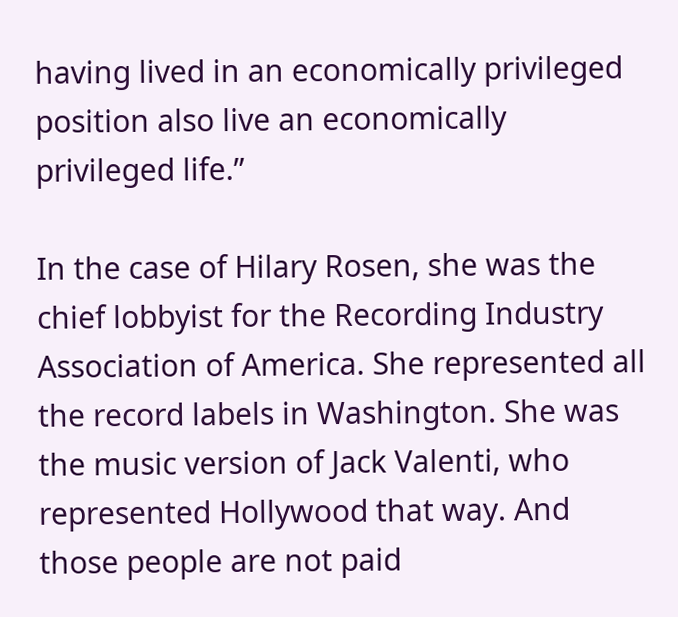having lived in an economically privileged position also live an economically privileged life.”

In the case of Hilary Rosen, she was the chief lobbyist for the Recording Industry Association of America. She represented all the record labels in Washington. She was the music version of Jack Valenti, who represented Hollywood that way. And those people are not paid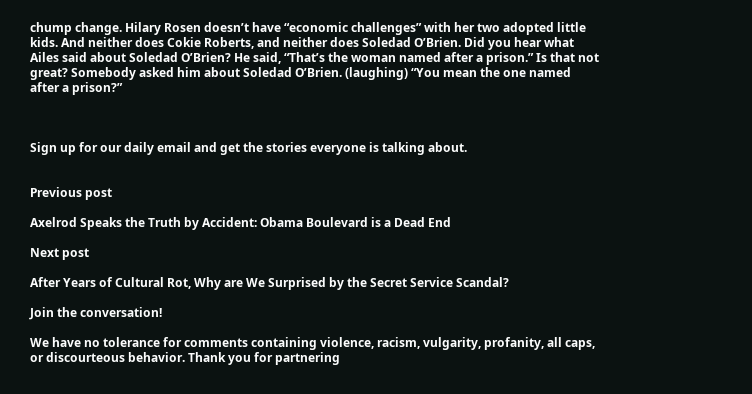chump change. Hilary Rosen doesn’t have “economic challenges” with her two adopted little kids. And neither does Cokie Roberts, and neither does Soledad O’Brien. Did you hear what Ailes said about Soledad O’Brien? He said, “That’s the woman named after a prison.” Is that not great? Somebody asked him about Soledad O’Brien. (laughing) “You mean the one named after a prison?”



Sign up for our daily email and get the stories everyone is talking about.


Previous post

Axelrod Speaks the Truth by Accident: Obama Boulevard is a Dead End

Next post

After Years of Cultural Rot, Why are We Surprised by the Secret Service Scandal?

Join the conversation!

We have no tolerance for comments containing violence, racism, vulgarity, profanity, all caps, or discourteous behavior. Thank you for partnering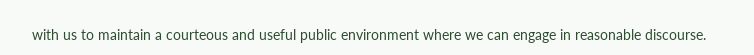with us to maintain a courteous and useful public environment where we can engage in reasonable discourse.